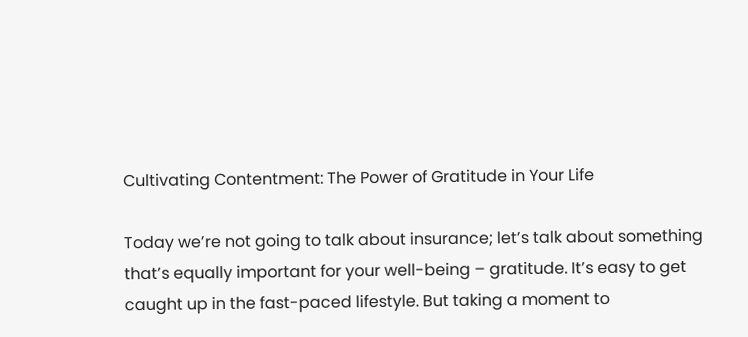Cultivating Contentment: The Power of Gratitude in Your Life

Today we’re not going to talk about insurance; let’s talk about something that’s equally important for your well-being – gratitude. It’s easy to get caught up in the fast-paced lifestyle. But taking a moment to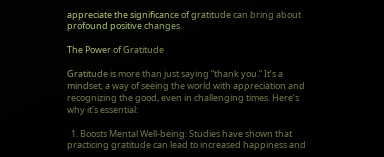appreciate the significance of gratitude can bring about profound positive changes.

The Power of Gratitude

Gratitude is more than just saying “thank you.” It’s a mindset, a way of seeing the world with appreciation and recognizing the good, even in challenging times. Here’s why it’s essential:

  1. Boosts Mental Well-being: Studies have shown that practicing gratitude can lead to increased happiness and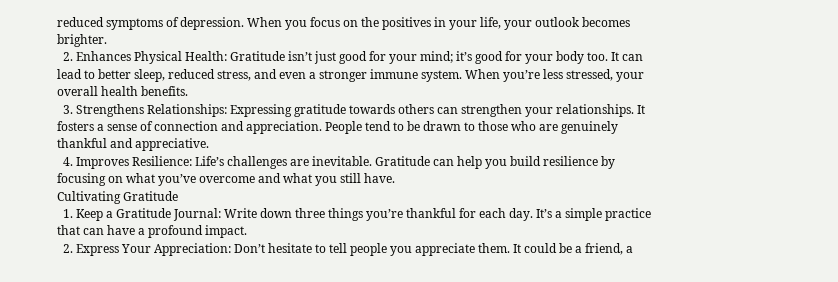reduced symptoms of depression. When you focus on the positives in your life, your outlook becomes brighter.
  2. Enhances Physical Health: Gratitude isn’t just good for your mind; it’s good for your body too. It can lead to better sleep, reduced stress, and even a stronger immune system. When you’re less stressed, your overall health benefits.
  3. Strengthens Relationships: Expressing gratitude towards others can strengthen your relationships. It fosters a sense of connection and appreciation. People tend to be drawn to those who are genuinely thankful and appreciative.
  4. Improves Resilience: Life’s challenges are inevitable. Gratitude can help you build resilience by focusing on what you’ve overcome and what you still have.
Cultivating Gratitude
  1. Keep a Gratitude Journal: Write down three things you’re thankful for each day. It’s a simple practice that can have a profound impact.
  2. Express Your Appreciation: Don’t hesitate to tell people you appreciate them. It could be a friend, a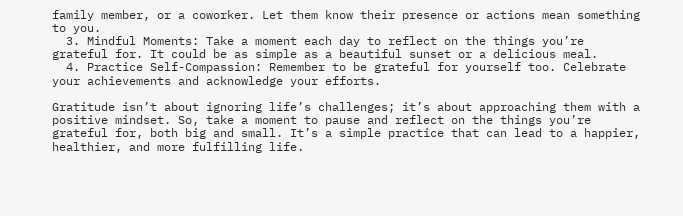family member, or a coworker. Let them know their presence or actions mean something to you.
  3. Mindful Moments: Take a moment each day to reflect on the things you’re grateful for. It could be as simple as a beautiful sunset or a delicious meal.
  4. Practice Self-Compassion: Remember to be grateful for yourself too. Celebrate your achievements and acknowledge your efforts.

Gratitude isn’t about ignoring life’s challenges; it’s about approaching them with a positive mindset. So, take a moment to pause and reflect on the things you’re grateful for, both big and small. It’s a simple practice that can lead to a happier, healthier, and more fulfilling life.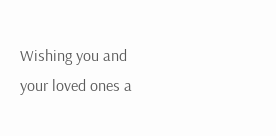Wishing you and your loved ones a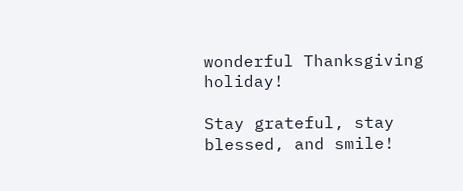wonderful Thanksgiving holiday!

Stay grateful, stay blessed, and smile!